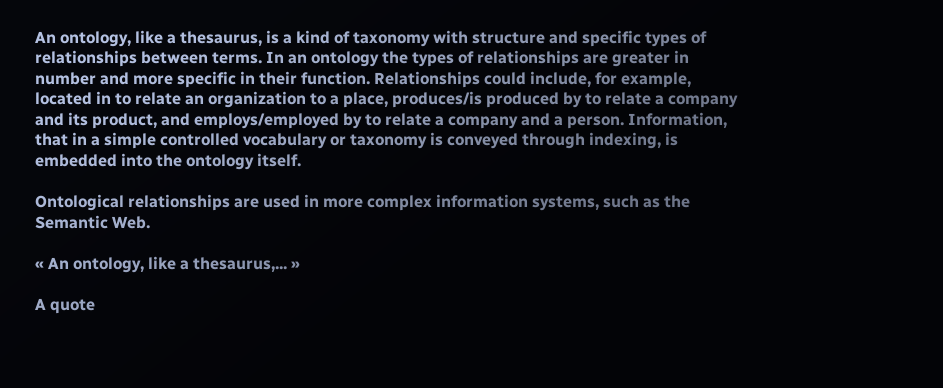An ontology, like a thesaurus, is a kind of taxonomy with structure and specific types of relationships between terms. In an ontology the types of relationships are greater in number and more specific in their function. Relationships could include, for example, located in to relate an organization to a place, produces/is produced by to relate a company and its product, and employs/employed by to relate a company and a person. Information, that in a simple controlled vocabulary or taxonomy is conveyed through indexing, is embedded into the ontology itself.

Ontological relationships are used in more complex information systems, such as the Semantic Web.

« An ontology, like a thesaurus,... »

A quote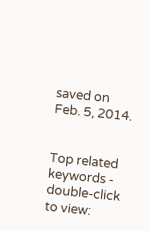saved on Feb. 5, 2014.


Top related keywords - double-click to view: